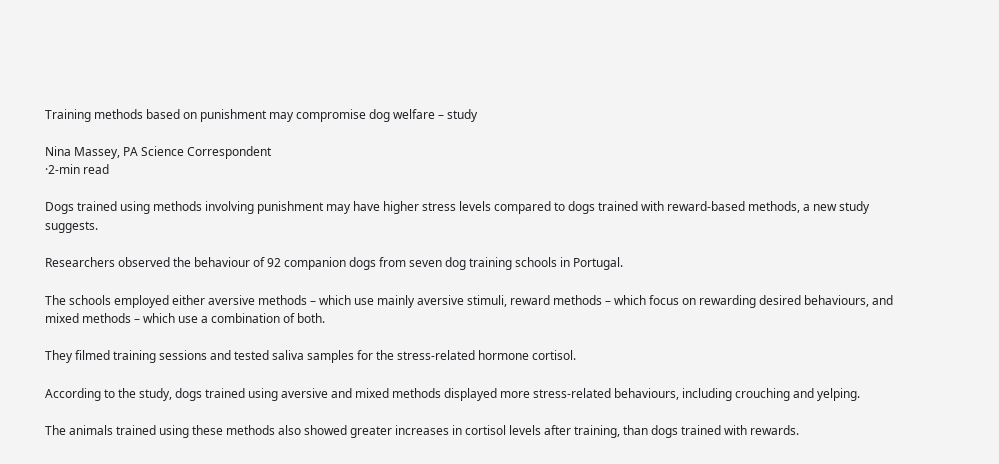Training methods based on punishment may compromise dog welfare – study

Nina Massey, PA Science Correspondent
·2-min read

Dogs trained using methods involving punishment may have higher stress levels compared to dogs trained with reward-based methods, a new study suggests.

Researchers observed the behaviour of 92 companion dogs from seven dog training schools in Portugal.

The schools employed either aversive methods – which use mainly aversive stimuli, reward methods – which focus on rewarding desired behaviours, and mixed methods – which use a combination of both.

They filmed training sessions and tested saliva samples for the stress-related hormone cortisol.

According to the study, dogs trained using aversive and mixed methods displayed more stress-related behaviours, including crouching and yelping.

The animals trained using these methods also showed greater increases in cortisol levels after training, than dogs trained with rewards.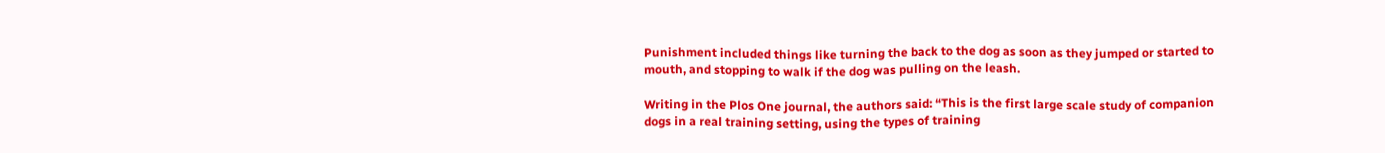Punishment included things like turning the back to the dog as soon as they jumped or started to mouth, and stopping to walk if the dog was pulling on the leash.

Writing in the Plos One journal, the authors said: “This is the first large scale study of companion dogs in a real training setting, using the types of training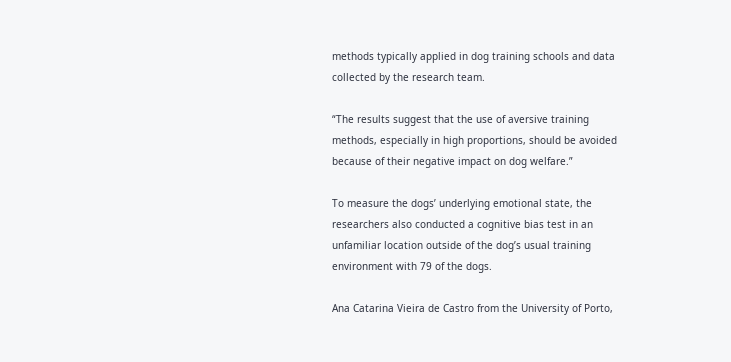methods typically applied in dog training schools and data collected by the research team.

“The results suggest that the use of aversive training methods, especially in high proportions, should be avoided because of their negative impact on dog welfare.”

To measure the dogs’ underlying emotional state, the researchers also conducted a cognitive bias test in an unfamiliar location outside of the dog’s usual training environment with 79 of the dogs.

Ana Catarina Vieira de Castro from the University of Porto,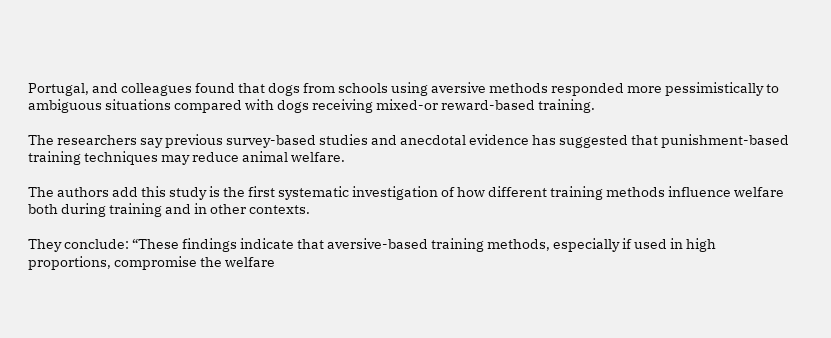Portugal, and colleagues found that dogs from schools using aversive methods responded more pessimistically to ambiguous situations compared with dogs receiving mixed-or reward-based training.

The researchers say previous survey-based studies and anecdotal evidence has suggested that punishment-based training techniques may reduce animal welfare.

The authors add this study is the first systematic investigation of how different training methods influence welfare both during training and in other contexts.

They conclude: “These findings indicate that aversive-based training methods, especially if used in high proportions, compromise the welfare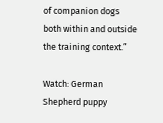of companion dogs both within and outside the training context.”

Watch: German Shepherd puppy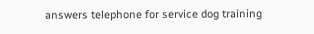answers telephone for service dog training